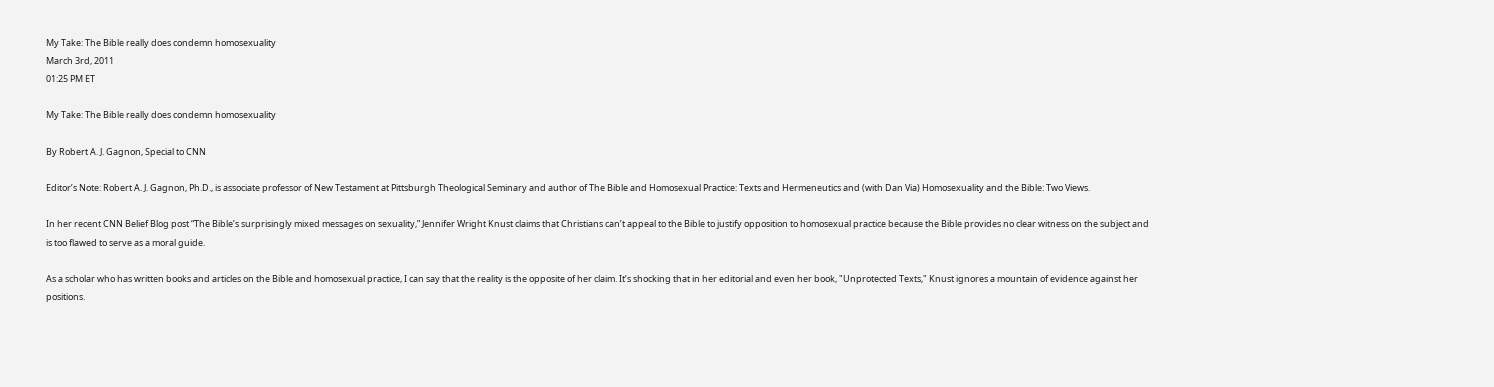My Take: The Bible really does condemn homosexuality
March 3rd, 2011
01:25 PM ET

My Take: The Bible really does condemn homosexuality

By Robert A. J. Gagnon, Special to CNN

Editor’s Note: Robert A. J. Gagnon, Ph.D., is associate professor of New Testament at Pittsburgh Theological Seminary and author of The Bible and Homosexual Practice: Texts and Hermeneutics and (with Dan Via) Homosexuality and the Bible: Two Views.

In her recent CNN Belief Blog post “The Bible’s surprisingly mixed messages on sexuality,” Jennifer Wright Knust claims that Christians can’t appeal to the Bible to justify opposition to homosexual practice because the Bible provides no clear witness on the subject and is too flawed to serve as a moral guide.

As a scholar who has written books and articles on the Bible and homosexual practice, I can say that the reality is the opposite of her claim. It’s shocking that in her editorial and even her book, "Unprotected Texts," Knust ignores a mountain of evidence against her positions.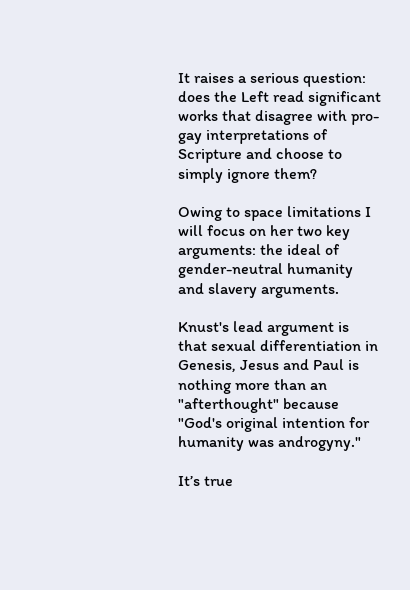It raises a serious question: does the Left read significant works that disagree with pro-gay interpretations of Scripture and choose to simply ignore them?

Owing to space limitations I will focus on her two key arguments: the ideal of gender-neutral humanity and slavery arguments.

Knust's lead argument is that sexual differentiation in Genesis, Jesus and Paul is nothing more than an "afterthought" because "God's original intention for humanity was androgyny."

It’s true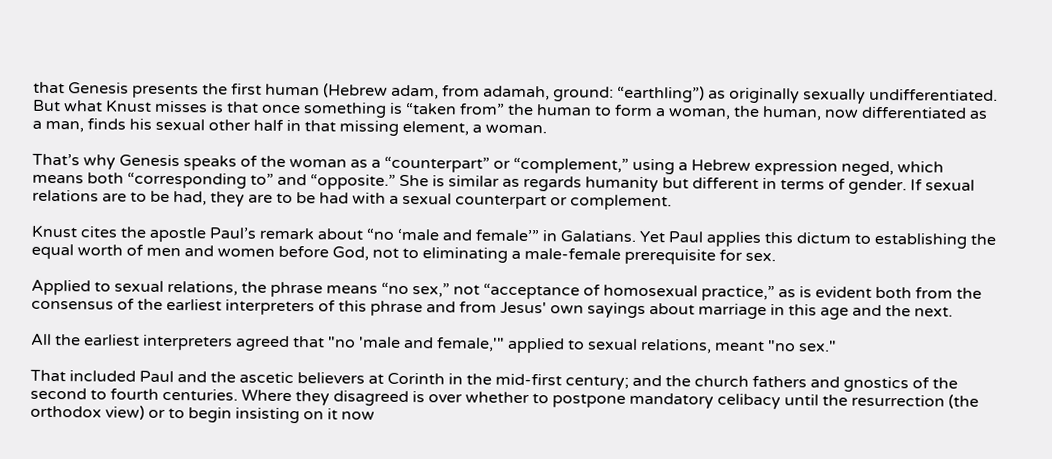that Genesis presents the first human (Hebrew adam, from adamah, ground: “earthling”) as originally sexually undifferentiated. But what Knust misses is that once something is “taken from” the human to form a woman, the human, now differentiated as a man, finds his sexual other half in that missing element, a woman.

That’s why Genesis speaks of the woman as a “counterpart” or “complement,” using a Hebrew expression neged, which means both “corresponding to” and “opposite.” She is similar as regards humanity but different in terms of gender. If sexual relations are to be had, they are to be had with a sexual counterpart or complement.

Knust cites the apostle Paul’s remark about “no ‘male and female’” in Galatians. Yet Paul applies this dictum to establishing the equal worth of men and women before God, not to eliminating a male-female prerequisite for sex.

Applied to sexual relations, the phrase means “no sex,” not “acceptance of homosexual practice,” as is evident both from the consensus of the earliest interpreters of this phrase and from Jesus' own sayings about marriage in this age and the next.

All the earliest interpreters agreed that "no 'male and female,'" applied to sexual relations, meant "no sex."

That included Paul and the ascetic believers at Corinth in the mid-first century; and the church fathers and gnostics of the second to fourth centuries. Where they disagreed is over whether to postpone mandatory celibacy until the resurrection (the orthodox view) or to begin insisting on it now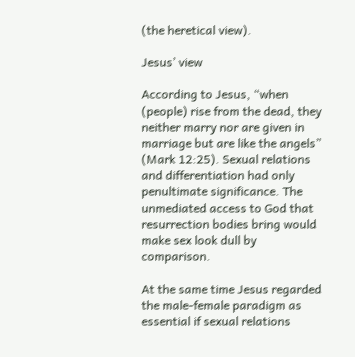(the heretical view).

Jesus’ view

According to Jesus, “when (people) rise from the dead, they neither marry nor are given in marriage but are like the angels” (Mark 12:25). Sexual relations and differentiation had only penultimate significance. The unmediated access to God that resurrection bodies bring would make sex look dull by comparison.

At the same time Jesus regarded the male-female paradigm as essential if sexual relations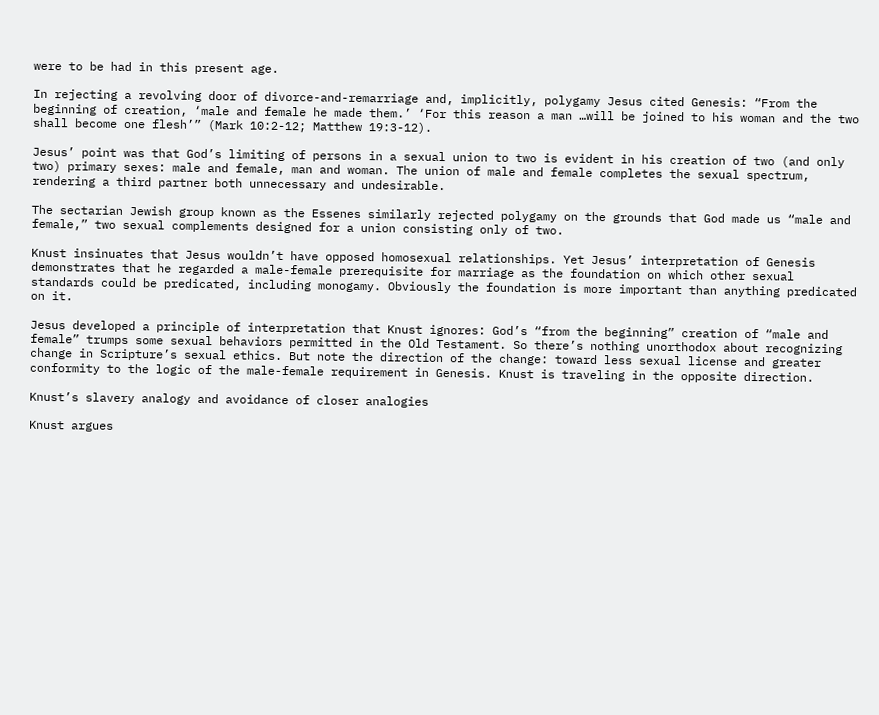were to be had in this present age.

In rejecting a revolving door of divorce-and-remarriage and, implicitly, polygamy Jesus cited Genesis: “From the beginning of creation, ‘male and female he made them.’ ‘For this reason a man …will be joined to his woman and the two shall become one flesh’” (Mark 10:2-12; Matthew 19:3-12).

Jesus’ point was that God’s limiting of persons in a sexual union to two is evident in his creation of two (and only two) primary sexes: male and female, man and woman. The union of male and female completes the sexual spectrum, rendering a third partner both unnecessary and undesirable.

The sectarian Jewish group known as the Essenes similarly rejected polygamy on the grounds that God made us “male and female,” two sexual complements designed for a union consisting only of two.

Knust insinuates that Jesus wouldn’t have opposed homosexual relationships. Yet Jesus’ interpretation of Genesis demonstrates that he regarded a male-female prerequisite for marriage as the foundation on which other sexual standards could be predicated, including monogamy. Obviously the foundation is more important than anything predicated on it.

Jesus developed a principle of interpretation that Knust ignores: God’s “from the beginning” creation of “male and female” trumps some sexual behaviors permitted in the Old Testament. So there’s nothing unorthodox about recognizing change in Scripture’s sexual ethics. But note the direction of the change: toward less sexual license and greater conformity to the logic of the male-female requirement in Genesis. Knust is traveling in the opposite direction.

Knust’s slavery analogy and avoidance of closer analogies

Knust argues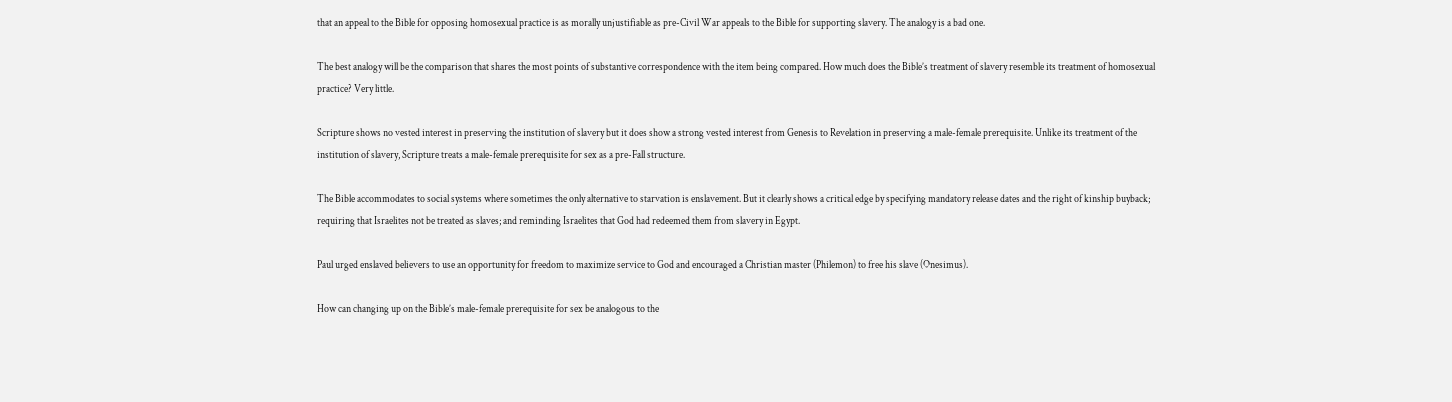that an appeal to the Bible for opposing homosexual practice is as morally unjustifiable as pre-Civil War appeals to the Bible for supporting slavery. The analogy is a bad one.

The best analogy will be the comparison that shares the most points of substantive correspondence with the item being compared. How much does the Bible’s treatment of slavery resemble its treatment of homosexual practice? Very little.

Scripture shows no vested interest in preserving the institution of slavery but it does show a strong vested interest from Genesis to Revelation in preserving a male-female prerequisite. Unlike its treatment of the institution of slavery, Scripture treats a male-female prerequisite for sex as a pre-Fall structure.

The Bible accommodates to social systems where sometimes the only alternative to starvation is enslavement. But it clearly shows a critical edge by specifying mandatory release dates and the right of kinship buyback; requiring that Israelites not be treated as slaves; and reminding Israelites that God had redeemed them from slavery in Egypt.

Paul urged enslaved believers to use an opportunity for freedom to maximize service to God and encouraged a Christian master (Philemon) to free his slave (Onesimus).

How can changing up on the Bible’s male-female prerequisite for sex be analogous to the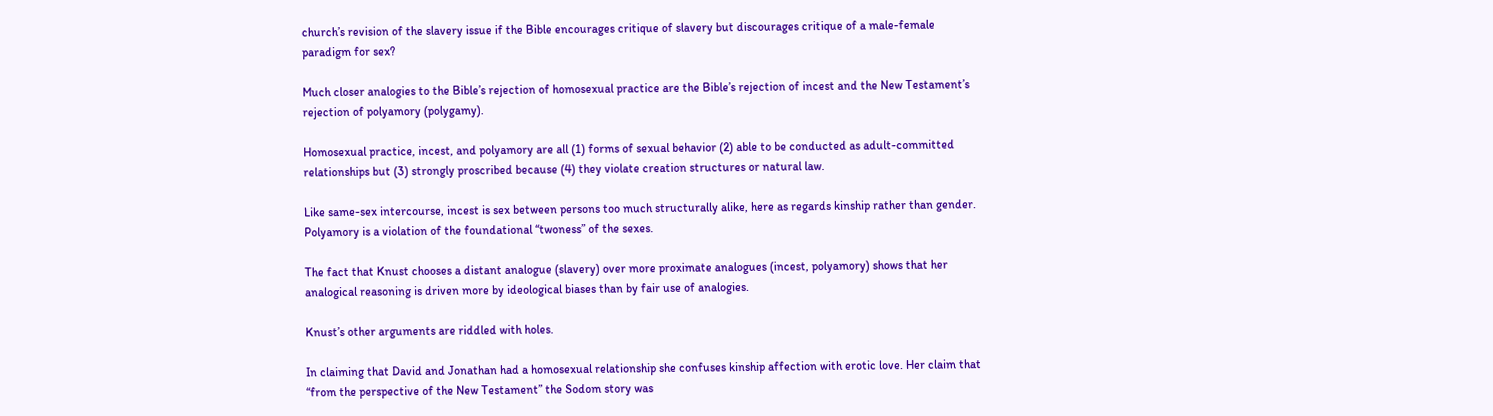church’s revision of the slavery issue if the Bible encourages critique of slavery but discourages critique of a male-female paradigm for sex?

Much closer analogies to the Bible’s rejection of homosexual practice are the Bible’s rejection of incest and the New Testament’s rejection of polyamory (polygamy).

Homosexual practice, incest, and polyamory are all (1) forms of sexual behavior (2) able to be conducted as adult-committed relationships but (3) strongly proscribed because (4) they violate creation structures or natural law.

Like same-sex intercourse, incest is sex between persons too much structurally alike, here as regards kinship rather than gender. Polyamory is a violation of the foundational “twoness” of the sexes.

The fact that Knust chooses a distant analogue (slavery) over more proximate analogues (incest, polyamory) shows that her analogical reasoning is driven more by ideological biases than by fair use of analogies.

Knust’s other arguments are riddled with holes.

In claiming that David and Jonathan had a homosexual relationship she confuses kinship affection with erotic love. Her claim that “from the perspective of the New Testament” the Sodom story was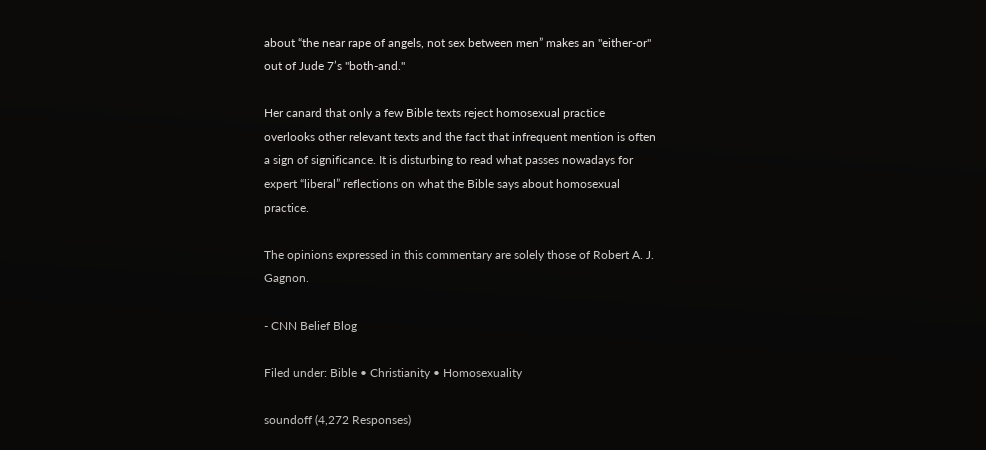about “the near rape of angels, not sex between men” makes an "either-or" out of Jude 7’s "both-and."

Her canard that only a few Bible texts reject homosexual practice overlooks other relevant texts and the fact that infrequent mention is often a sign of significance. It is disturbing to read what passes nowadays for expert “liberal” reflections on what the Bible says about homosexual practice.

The opinions expressed in this commentary are solely those of Robert A. J. Gagnon.

- CNN Belief Blog

Filed under: Bible • Christianity • Homosexuality

soundoff (4,272 Responses)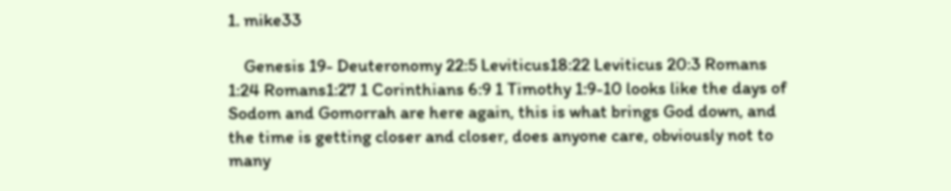1. mike33

    Genesis 19- Deuteronomy 22:5 Leviticus18:22 Leviticus 20:3 Romans 1:24 Romans1:27 1 Corinthians 6:9 1 Timothy 1:9-10 looks like the days of Sodom and Gomorrah are here again, this is what brings God down, and the time is getting closer and closer, does anyone care, obviously not to many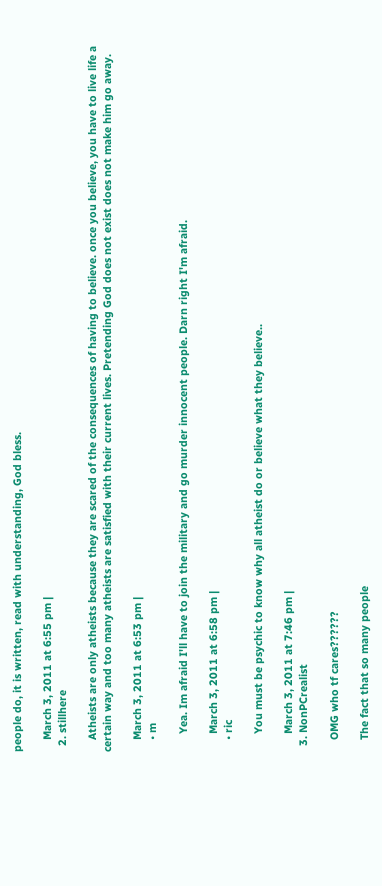people do, it is written, read with understanding, God bless.

    March 3, 2011 at 6:55 pm |
  2. stillhere

    Atheists are only atheists because they are scared of the consequences of having to believe. once you believe, you have to live life a certain way and too many atheists are satisfied with their current lives. Pretending God does not exist does not make him go away.

    March 3, 2011 at 6:53 pm |
    • m

      Yea. Im afraid I'll have to join the military and go murder innocent people. Darn right I'm afraid.

      March 3, 2011 at 6:58 pm |
    • ric

      You must be psychic to know why all atheist do or believe what they believe..

      March 3, 2011 at 7:46 pm |
  3. NonPCrealist

    OMG who tf cares??????

    The fact that so many people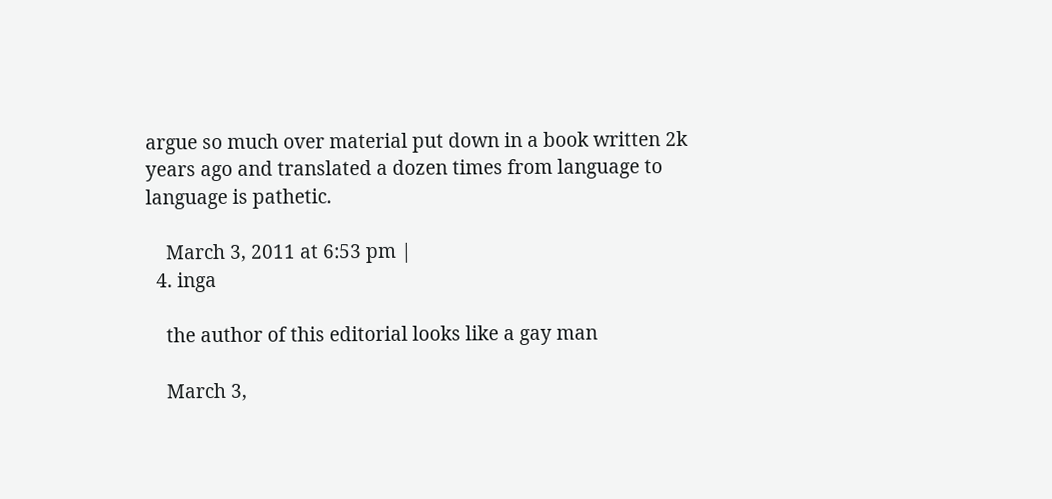argue so much over material put down in a book written 2k years ago and translated a dozen times from language to language is pathetic.

    March 3, 2011 at 6:53 pm |
  4. inga

    the author of this editorial looks like a gay man

    March 3,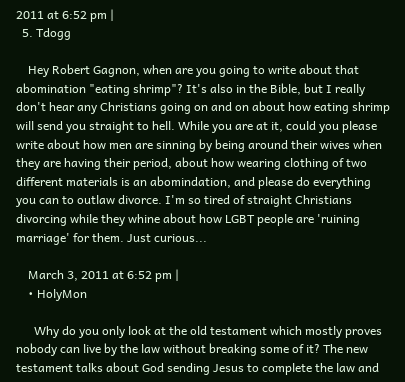2011 at 6:52 pm |
  5. Tdogg

    Hey Robert Gagnon, when are you going to write about that abomination "eating shrimp"? It's also in the Bible, but I really don't hear any Christians going on and on about how eating shrimp will send you straight to hell. While you are at it, could you please write about how men are sinning by being around their wives when they are having their period, about how wearing clothing of two different materials is an abomindation, and please do everything you can to outlaw divorce. I'm so tired of straight Christians divorcing while they whine about how LGBT people are 'ruining marriage' for them. Just curious...

    March 3, 2011 at 6:52 pm |
    • HolyMon

      Why do you only look at the old testament which mostly proves nobody can live by the law without breaking some of it? The new testament talks about God sending Jesus to complete the law and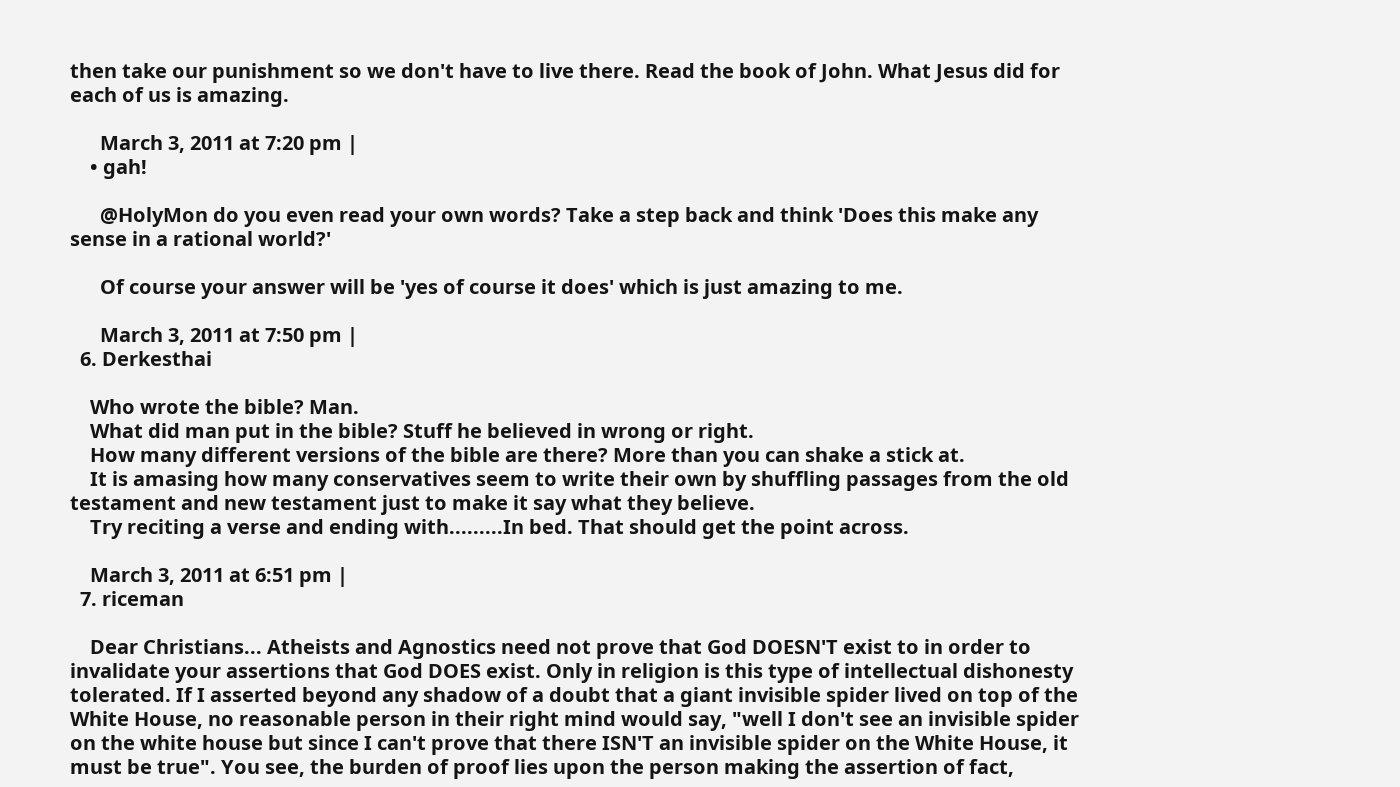then take our punishment so we don't have to live there. Read the book of John. What Jesus did for each of us is amazing.

      March 3, 2011 at 7:20 pm |
    • gah!

      @HolyMon do you even read your own words? Take a step back and think 'Does this make any sense in a rational world?'

      Of course your answer will be 'yes of course it does' which is just amazing to me.

      March 3, 2011 at 7:50 pm |
  6. Derkesthai

    Who wrote the bible? Man.
    What did man put in the bible? Stuff he believed in wrong or right.
    How many different versions of the bible are there? More than you can shake a stick at.
    It is amasing how many conservatives seem to write their own by shuffling passages from the old testament and new testament just to make it say what they believe.
    Try reciting a verse and ending with.........In bed. That should get the point across.

    March 3, 2011 at 6:51 pm |
  7. riceman

    Dear Christians... Atheists and Agnostics need not prove that God DOESN'T exist to in order to invalidate your assertions that God DOES exist. Only in religion is this type of intellectual dishonesty tolerated. If I asserted beyond any shadow of a doubt that a giant invisible spider lived on top of the White House, no reasonable person in their right mind would say, "well I don't see an invisible spider on the white house but since I can't prove that there ISN'T an invisible spider on the White House, it must be true". You see, the burden of proof lies upon the person making the assertion of fact,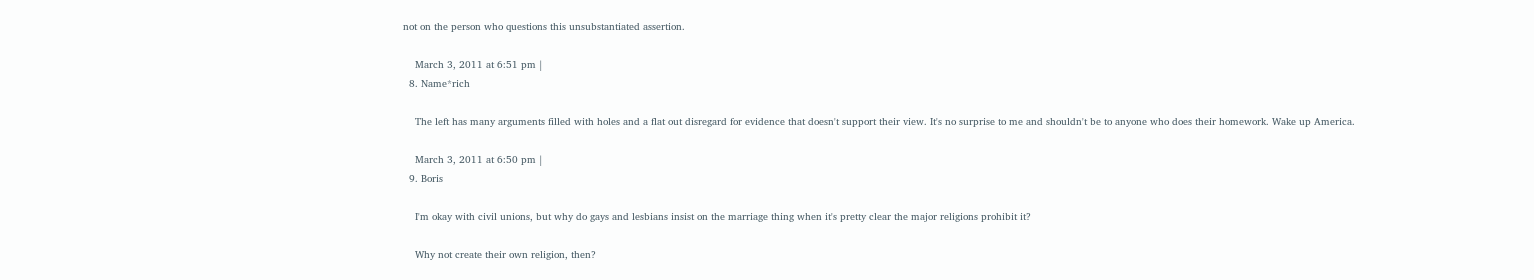not on the person who questions this unsubstantiated assertion.

    March 3, 2011 at 6:51 pm |
  8. Name*rich

    The left has many arguments filled with holes and a flat out disregard for evidence that doesn't support their view. It's no surprise to me and shouldn't be to anyone who does their homework. Wake up America.

    March 3, 2011 at 6:50 pm |
  9. Boris

    I'm okay with civil unions, but why do gays and lesbians insist on the marriage thing when it's pretty clear the major religions prohibit it?

    Why not create their own religion, then?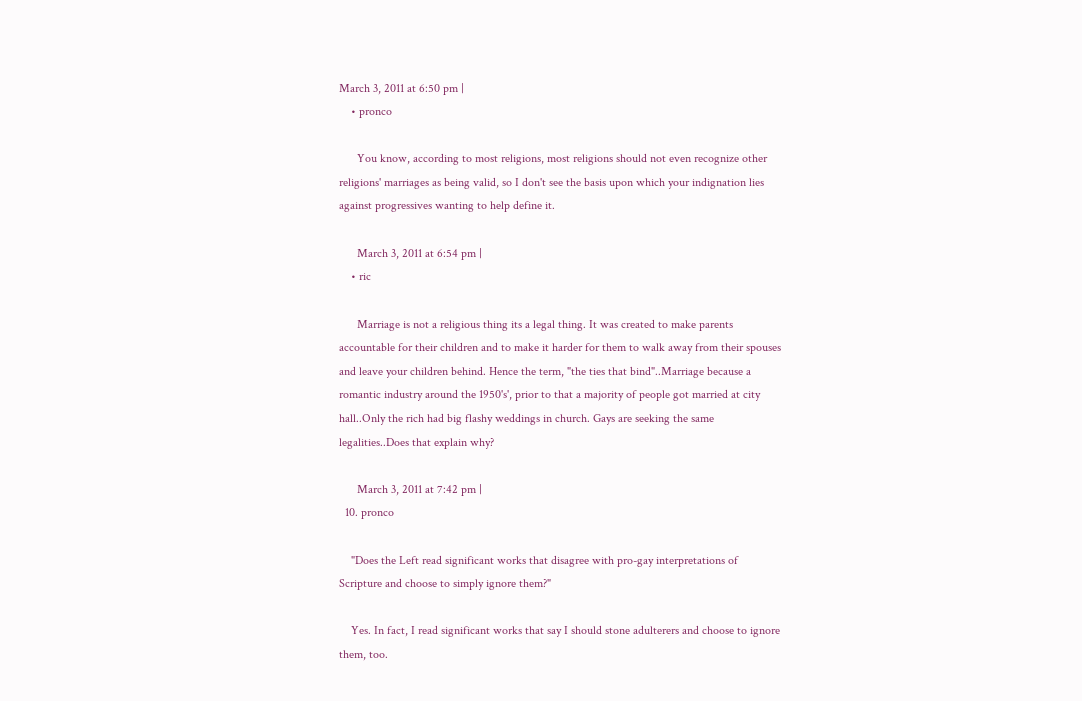March 3, 2011 at 6:50 pm |
    • pronco

      You know, according to most religions, most religions should not even recognize other religions' marriages as being valid, so I don't see the basis upon which your indignation lies against progressives wanting to help define it.

      March 3, 2011 at 6:54 pm |
    • ric

      Marriage is not a religious thing its a legal thing. It was created to make parents accountable for their children and to make it harder for them to walk away from their spouses and leave your children behind. Hence the term, "the ties that bind"..Marriage because a romantic industry around the 1950's', prior to that a majority of people got married at city hall..Only the rich had big flashy weddings in church. Gays are seeking the same legalities..Does that explain why?

      March 3, 2011 at 7:42 pm |
  10. pronco

    "Does the Left read significant works that disagree with pro-gay interpretations of Scripture and choose to simply ignore them?"

    Yes. In fact, I read significant works that say I should stone adulterers and choose to ignore them, too.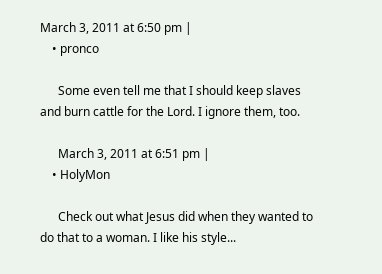March 3, 2011 at 6:50 pm |
    • pronco

      Some even tell me that I should keep slaves and burn cattle for the Lord. I ignore them, too.

      March 3, 2011 at 6:51 pm |
    • HolyMon

      Check out what Jesus did when they wanted to do that to a woman. I like his style...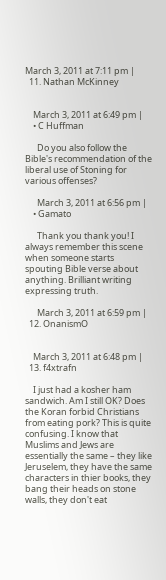March 3, 2011 at 7:11 pm |
  11. Nathan McKinney


    March 3, 2011 at 6:49 pm |
    • C Huffman

      Do you also follow the Bible's recommendation of the liberal use of Stoning for various offenses?

      March 3, 2011 at 6:56 pm |
    • Gamato

      Thank you thank you! I always remember this scene when someone starts spouting Bible verse about anything. Brilliant writing expressing truth.

      March 3, 2011 at 6:59 pm |
  12. OnanismO


    March 3, 2011 at 6:48 pm |
  13. f4xtrafn

    I just had a kosher ham sandwich. Am I still OK? Does the Koran forbid Christians from eating pork? This is quite confusing. I know that Muslims and Jews are essentially the same – they like Jeruselem, they have the same characters in thier books, they bang their heads on stone walls, they don't eat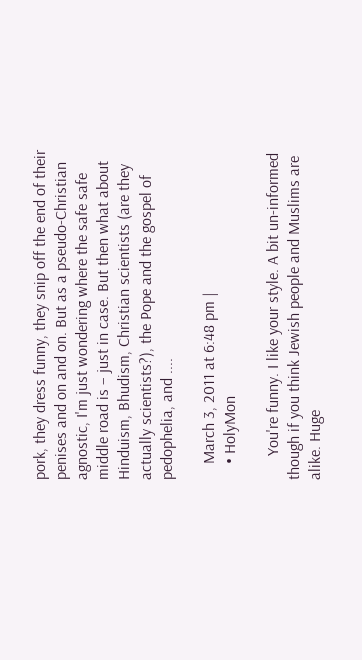pork, they dress funny, they snip off the end of their penises and on and on. But as a pseudo-Christian agnostic, I'm just wondering where the safe safe middle road is – just in case. But then what about Hinduism, Bhudism, Christian scientists (are they actually scientists?), the Pope and the gospel of pedophelia, and ....

    March 3, 2011 at 6:48 pm |
    • HolyMon

      You're funny. I like your style. A bit un-informed though if you think Jewish people and Muslims are alike. Huge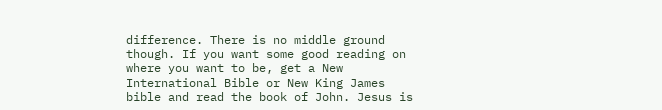difference. There is no middle ground though. If you want some good reading on where you want to be, get a New International Bible or New King James bible and read the book of John. Jesus is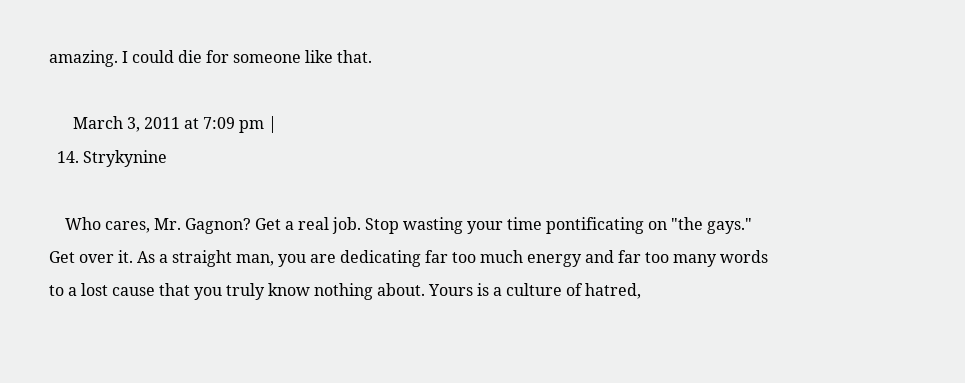amazing. I could die for someone like that.

      March 3, 2011 at 7:09 pm |
  14. Strykynine

    Who cares, Mr. Gagnon? Get a real job. Stop wasting your time pontificating on "the gays." Get over it. As a straight man, you are dedicating far too much energy and far too many words to a lost cause that you truly know nothing about. Yours is a culture of hatred,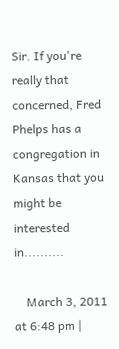Sir. If you're really that concerned, Fred Phelps has a congregation in Kansas that you might be interested in..........

    March 3, 2011 at 6:48 pm |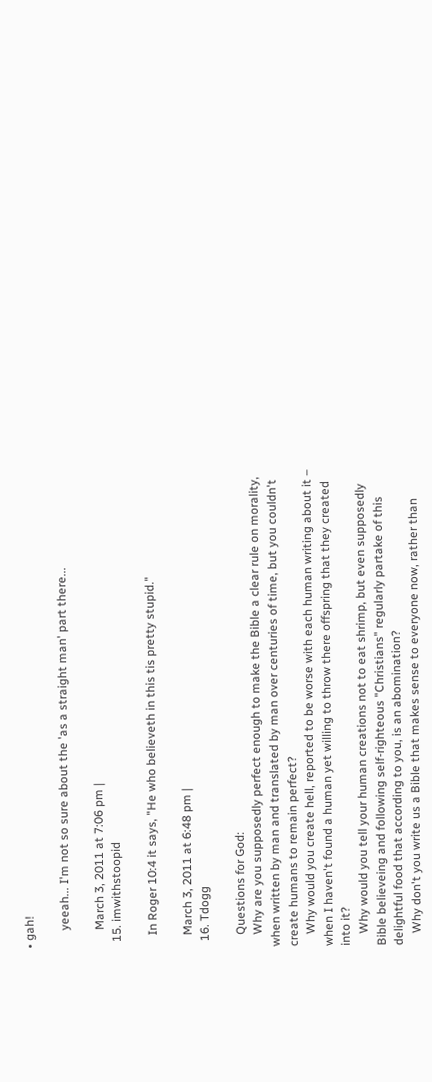• gah!

      yeeah... I'm not so sure about the 'as a straight man' part there...

      March 3, 2011 at 7:06 pm |
  15. imwithstoopid

    In Roger 10:4 it says, "He who believeth in this tis pretty stupid."

    March 3, 2011 at 6:48 pm |
  16. Tdogg

    Questions for God:
    Why are you supposedly perfect enough to make the Bible a clear rule on morality, when written by man and translated by man over centuries of time, but you couldn't create humans to remain perfect?
    Why would you create hell, reported to be worse with each human writing about it – when I haven't found a human yet willing to throw there offspring that they created into it?
    Why would you tell your human creations not to eat shrimp, but even supposedly Bible believeing and following self-righteous "Christians" regularly partake of this delightful food that according to you, is an abomination?
    Why don't you write us a Bible that makes sense to everyone now, rather than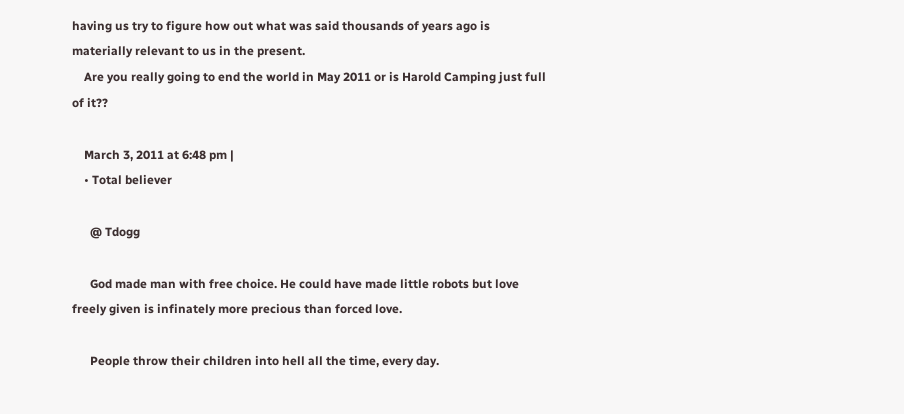having us try to figure how out what was said thousands of years ago is materially relevant to us in the present.
    Are you really going to end the world in May 2011 or is Harold Camping just full of it??

    March 3, 2011 at 6:48 pm |
    • Total believer

      @ Tdogg

      God made man with free choice. He could have made little robots but love freely given is infinately more precious than forced love.

      People throw their children into hell all the time, every day.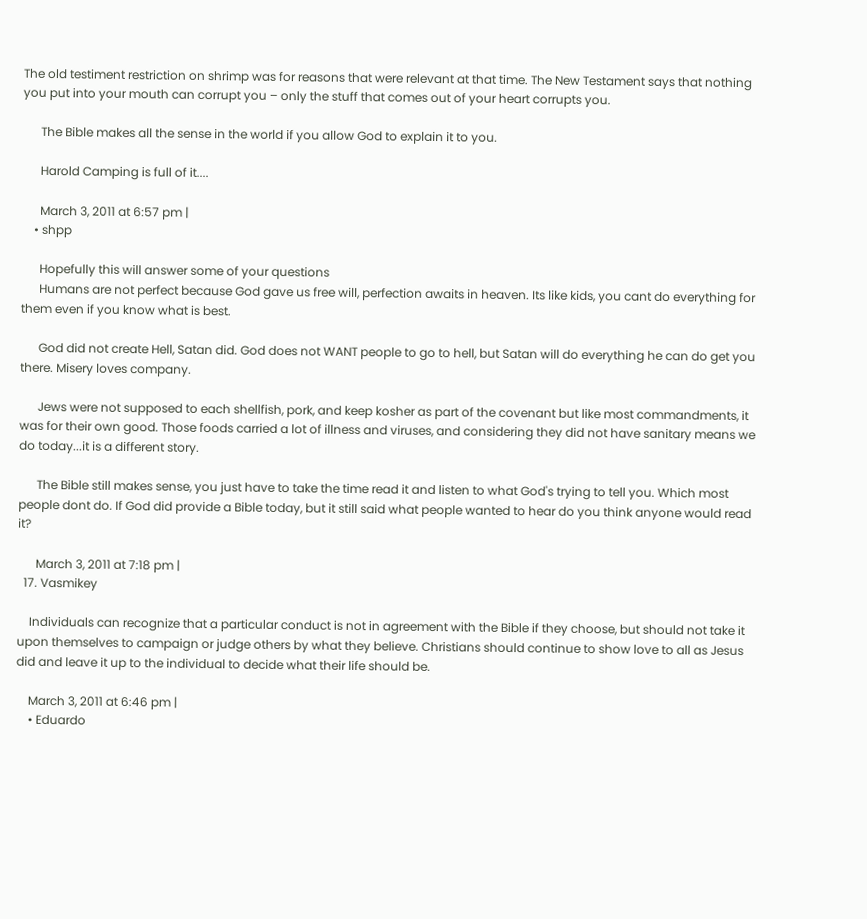The old testiment restriction on shrimp was for reasons that were relevant at that time. The New Testament says that nothing you put into your mouth can corrupt you – only the stuff that comes out of your heart corrupts you.

      The Bible makes all the sense in the world if you allow God to explain it to you.

      Harold Camping is full of it....

      March 3, 2011 at 6:57 pm |
    • shpp

      Hopefully this will answer some of your questions
      Humans are not perfect because God gave us free will, perfection awaits in heaven. Its like kids, you cant do everything for them even if you know what is best.

      God did not create Hell, Satan did. God does not WANT people to go to hell, but Satan will do everything he can do get you there. Misery loves company.

      Jews were not supposed to each shellfish, pork, and keep kosher as part of the covenant but like most commandments, it was for their own good. Those foods carried a lot of illness and viruses, and considering they did not have sanitary means we do today...it is a different story.

      The Bible still makes sense, you just have to take the time read it and listen to what God's trying to tell you. Which most people dont do. If God did provide a Bible today, but it still said what people wanted to hear do you think anyone would read it?

      March 3, 2011 at 7:18 pm |
  17. Vasmikey

    Individuals can recognize that a particular conduct is not in agreement with the Bible if they choose, but should not take it upon themselves to campaign or judge others by what they believe. Christians should continue to show love to all as Jesus did and leave it up to the individual to decide what their life should be.

    March 3, 2011 at 6:46 pm |
    • Eduardo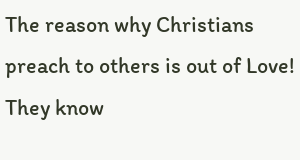The reason why Christians preach to others is out of Love! They know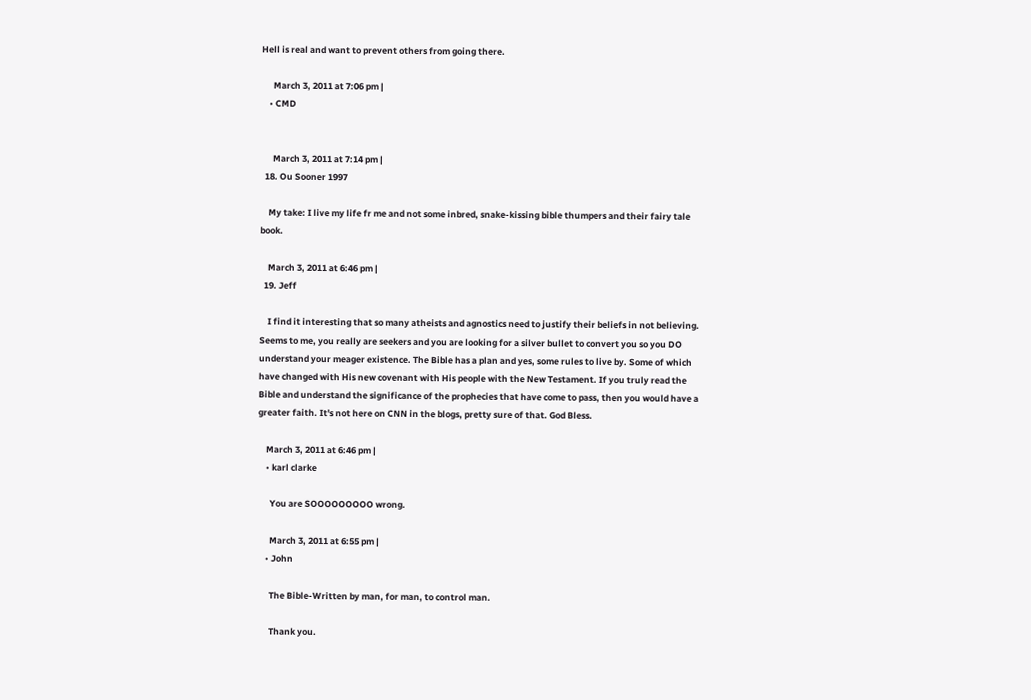Hell is real and want to prevent others from going there.

      March 3, 2011 at 7:06 pm |
    • CMD


      March 3, 2011 at 7:14 pm |
  18. Ou Sooner 1997

    My take: I live my life fr me and not some inbred, snake-kissing bible thumpers and their fairy tale book.

    March 3, 2011 at 6:46 pm |
  19. Jeff

    I find it interesting that so many atheists and agnostics need to justify their beliefs in not believing. Seems to me, you really are seekers and you are looking for a silver bullet to convert you so you DO understand your meager existence. The Bible has a plan and yes, some rules to live by. Some of which have changed with His new covenant with His people with the New Testament. If you truly read the Bible and understand the significance of the prophecies that have come to pass, then you would have a greater faith. It's not here on CNN in the blogs, pretty sure of that. God Bless.

    March 3, 2011 at 6:46 pm |
    • karl clarke

      You are SOOOOOOOOO wrong.

      March 3, 2011 at 6:55 pm |
    • John

      The Bible-Written by man, for man, to control man.

      Thank you.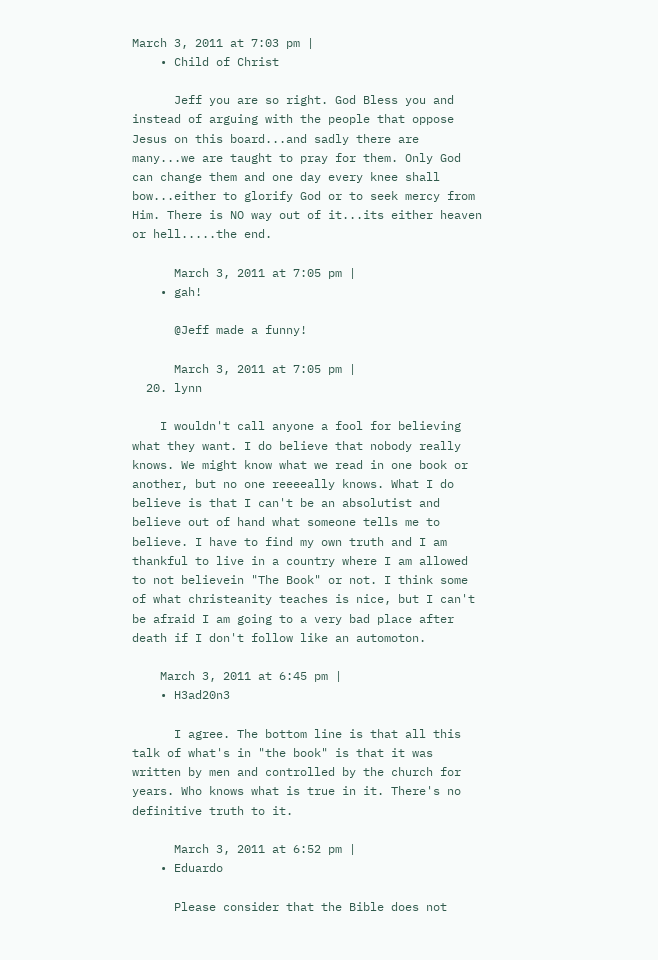March 3, 2011 at 7:03 pm |
    • Child of Christ

      Jeff you are so right. God Bless you and instead of arguing with the people that oppose Jesus on this board...and sadly there are many...we are taught to pray for them. Only God can change them and one day every knee shall bow...either to glorify God or to seek mercy from Him. There is NO way out of it...its either heaven or hell.....the end.

      March 3, 2011 at 7:05 pm |
    • gah!

      @Jeff made a funny!

      March 3, 2011 at 7:05 pm |
  20. lynn

    I wouldn't call anyone a fool for believing what they want. I do believe that nobody really knows. We might know what we read in one book or another, but no one reeeeally knows. What I do believe is that I can't be an absolutist and believe out of hand what someone tells me to believe. I have to find my own truth and I am thankful to live in a country where I am allowed to not believein "The Book" or not. I think some of what christeanity teaches is nice, but I can't be afraid I am going to a very bad place after death if I don't follow like an automoton.

    March 3, 2011 at 6:45 pm |
    • H3ad20n3

      I agree. The bottom line is that all this talk of what's in "the book" is that it was written by men and controlled by the church for years. Who knows what is true in it. There's no definitive truth to it.

      March 3, 2011 at 6:52 pm |
    • Eduardo

      Please consider that the Bible does not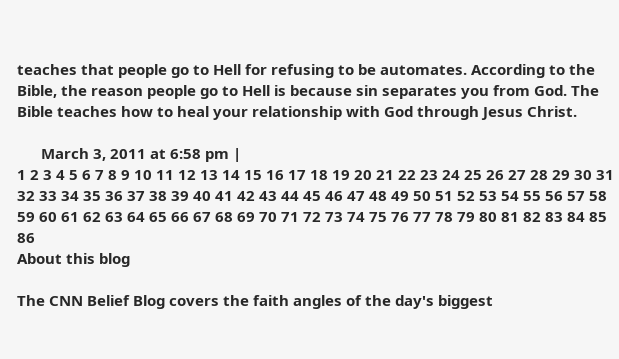teaches that people go to Hell for refusing to be automates. According to the Bible, the reason people go to Hell is because sin separates you from God. The Bible teaches how to heal your relationship with God through Jesus Christ.

      March 3, 2011 at 6:58 pm |
1 2 3 4 5 6 7 8 9 10 11 12 13 14 15 16 17 18 19 20 21 22 23 24 25 26 27 28 29 30 31 32 33 34 35 36 37 38 39 40 41 42 43 44 45 46 47 48 49 50 51 52 53 54 55 56 57 58 59 60 61 62 63 64 65 66 67 68 69 70 71 72 73 74 75 76 77 78 79 80 81 82 83 84 85 86
About this blog

The CNN Belief Blog covers the faith angles of the day's biggest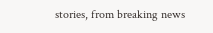stories, from breaking news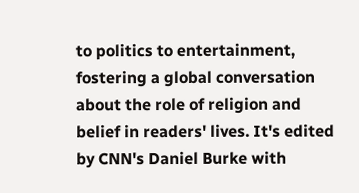to politics to entertainment, fostering a global conversation about the role of religion and belief in readers' lives. It's edited by CNN's Daniel Burke with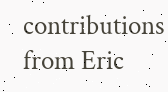contributions from Eric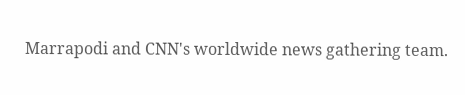Marrapodi and CNN's worldwide news gathering team.